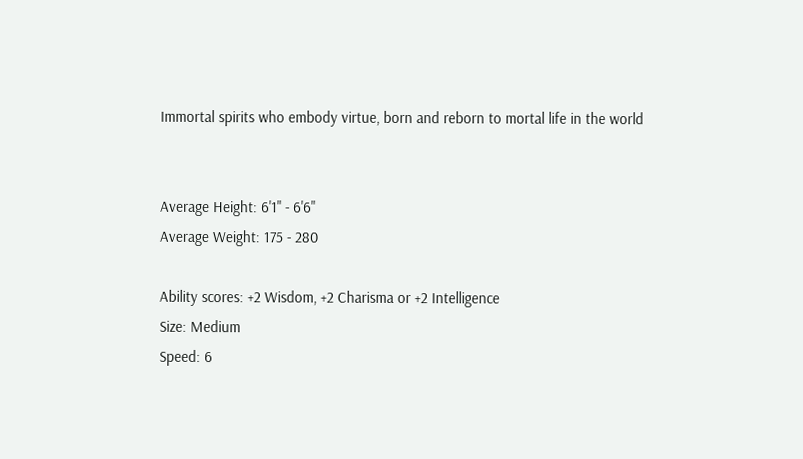Immortal spirits who embody virtue, born and reborn to mortal life in the world


Average Height: 6'1" - 6'6"
Average Weight: 175 - 280

Ability scores: +2 Wisdom, +2 Charisma or +2 Intelligence
Size: Medium
Speed: 6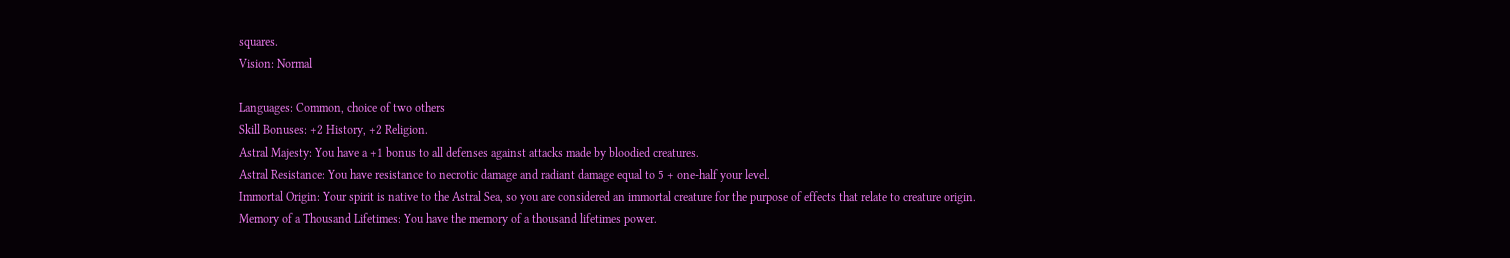squares.
Vision: Normal

Languages: Common, choice of two others
Skill Bonuses: +2 History, +2 Religion.
Astral Majesty: You have a +1 bonus to all defenses against attacks made by bloodied creatures.
Astral Resistance: You have resistance to necrotic damage and radiant damage equal to 5 + one-half your level.
Immortal Origin: Your spirit is native to the Astral Sea, so you are considered an immortal creature for the purpose of effects that relate to creature origin.
Memory of a Thousand Lifetimes: You have the memory of a thousand lifetimes power.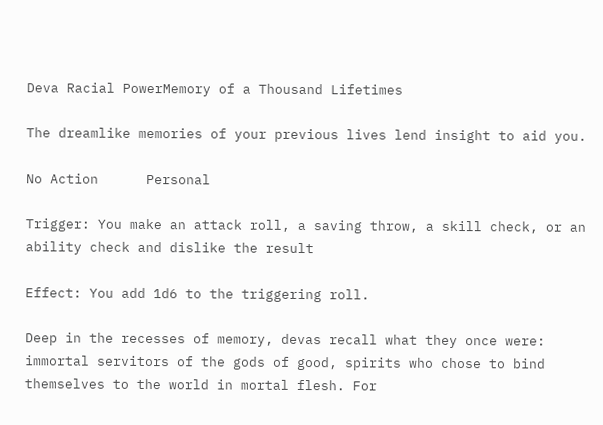Deva Racial PowerMemory of a Thousand Lifetimes

The dreamlike memories of your previous lives lend insight to aid you.

No Action      Personal

Trigger: You make an attack roll, a saving throw, a skill check, or an ability check and dislike the result

Effect: You add 1d6 to the triggering roll.

Deep in the recesses of memory, devas recall what they once were: immortal servitors of the gods of good, spirits who chose to bind themselves to the world in mortal flesh. For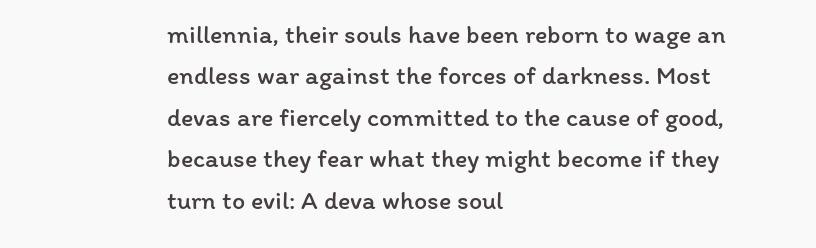millennia, their souls have been reborn to wage an endless war against the forces of darkness. Most devas are fiercely committed to the cause of good, because they fear what they might become if they turn to evil: A deva whose soul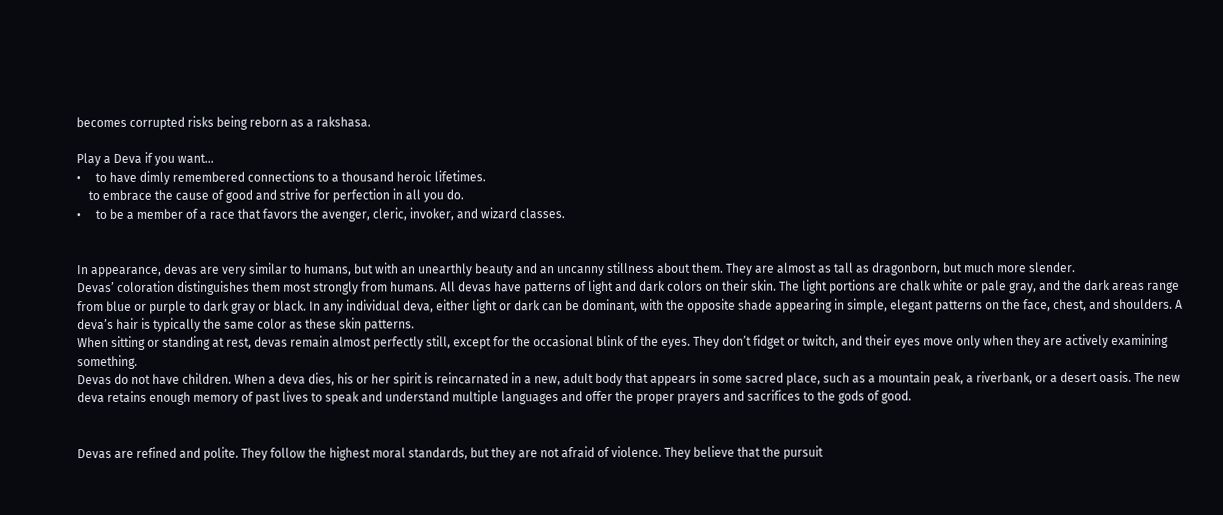becomes corrupted risks being reborn as a rakshasa.

Play a Deva if you want...
•     to have dimly remembered connections to a thousand heroic lifetimes.
    to embrace the cause of good and strive for perfection in all you do.
•     to be a member of a race that favors the avenger, cleric, invoker, and wizard classes.


In appearance, devas are very similar to humans, but with an unearthly beauty and an uncanny stillness about them. They are almost as tall as dragonborn, but much more slender.
Devas’ coloration distinguishes them most strongly from humans. All devas have patterns of light and dark colors on their skin. The light portions are chalk white or pale gray, and the dark areas range from blue or purple to dark gray or black. In any individual deva, either light or dark can be dominant, with the opposite shade appearing in simple, elegant patterns on the face, chest, and shoulders. A deva’s hair is typically the same color as these skin patterns.
When sitting or standing at rest, devas remain almost perfectly still, except for the occasional blink of the eyes. They don’t fidget or twitch, and their eyes move only when they are actively examining something.
Devas do not have children. When a deva dies, his or her spirit is reincarnated in a new, adult body that appears in some sacred place, such as a mountain peak, a riverbank, or a desert oasis. The new deva retains enough memory of past lives to speak and understand multiple languages and offer the proper prayers and sacrifices to the gods of good.


Devas are refined and polite. They follow the highest moral standards, but they are not afraid of violence. They believe that the pursuit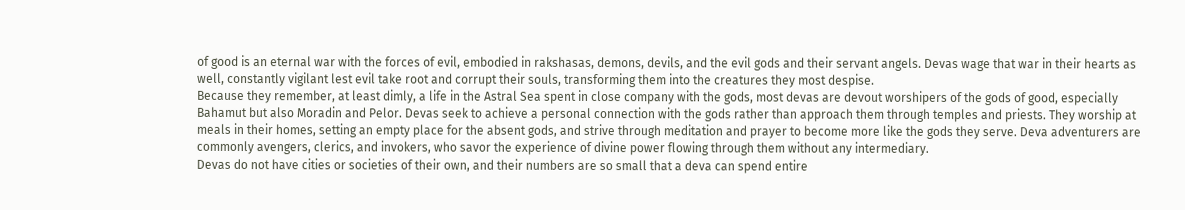of good is an eternal war with the forces of evil, embodied in rakshasas, demons, devils, and the evil gods and their servant angels. Devas wage that war in their hearts as well, constantly vigilant lest evil take root and corrupt their souls, transforming them into the creatures they most despise.
Because they remember, at least dimly, a life in the Astral Sea spent in close company with the gods, most devas are devout worshipers of the gods of good, especially Bahamut but also Moradin and Pelor. Devas seek to achieve a personal connection with the gods rather than approach them through temples and priests. They worship at meals in their homes, setting an empty place for the absent gods, and strive through meditation and prayer to become more like the gods they serve. Deva adventurers are commonly avengers, clerics, and invokers, who savor the experience of divine power flowing through them without any intermediary.
Devas do not have cities or societies of their own, and their numbers are so small that a deva can spend entire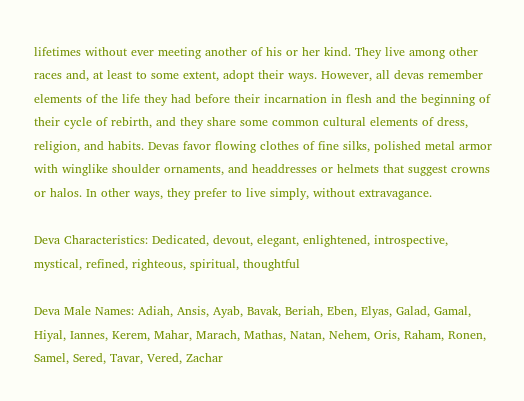lifetimes without ever meeting another of his or her kind. They live among other races and, at least to some extent, adopt their ways. However, all devas remember elements of the life they had before their incarnation in flesh and the beginning of their cycle of rebirth, and they share some common cultural elements of dress, religion, and habits. Devas favor flowing clothes of fine silks, polished metal armor with winglike shoulder ornaments, and headdresses or helmets that suggest crowns or halos. In other ways, they prefer to live simply, without extravagance.

Deva Characteristics: Dedicated, devout, elegant, enlightened, introspective, mystical, refined, righteous, spiritual, thoughtful

Deva Male Names: Adiah, Ansis, Ayab, Bavak, Beriah, Eben, Elyas, Galad, Gamal, Hiyal, Iannes, Kerem, Mahar, Marach, Mathas, Natan, Nehem, Oris, Raham, Ronen, Samel, Sered, Tavar, Vered, Zachar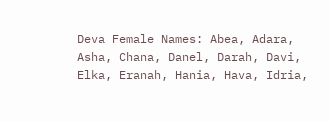Deva Female Names: Abea, Adara, Asha, Chana, Danel, Darah, Davi, Elka, Eranah, Hania, Hava, Idria,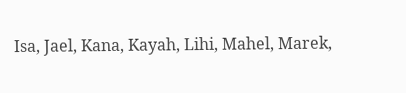Isa, Jael, Kana, Kayah, Lihi, Mahel, Marek,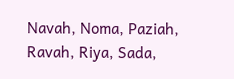Navah, Noma, Paziah, Ravah, Riya, Sada,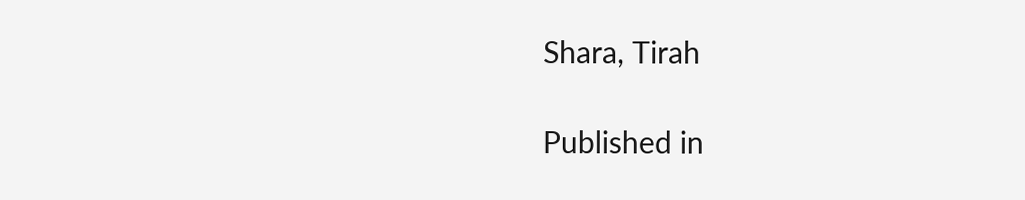Shara, Tirah

Published in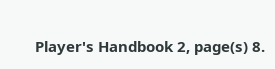Player's Handbook 2, page(s) 8.